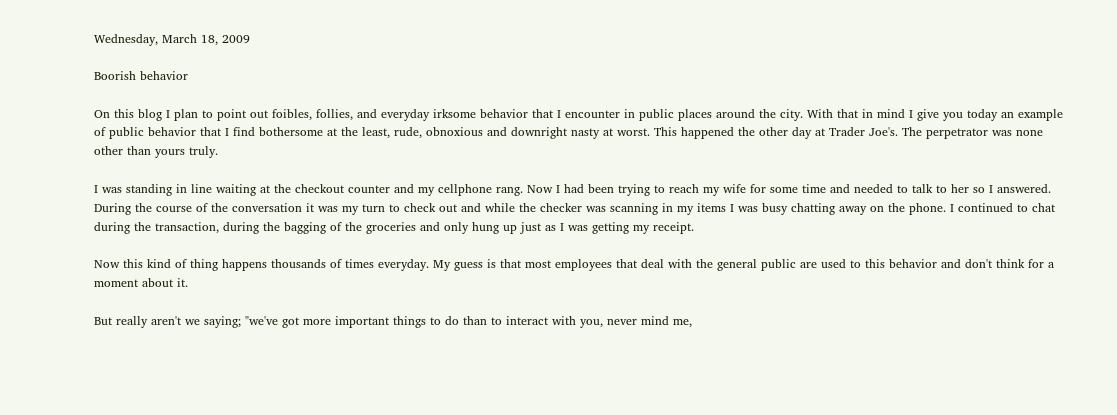Wednesday, March 18, 2009

Boorish behavior

On this blog I plan to point out foibles, follies, and everyday irksome behavior that I encounter in public places around the city. With that in mind I give you today an example of public behavior that I find bothersome at the least, rude, obnoxious and downright nasty at worst. This happened the other day at Trader Joe's. The perpetrator was none other than yours truly.

I was standing in line waiting at the checkout counter and my cellphone rang. Now I had been trying to reach my wife for some time and needed to talk to her so I answered. During the course of the conversation it was my turn to check out and while the checker was scanning in my items I was busy chatting away on the phone. I continued to chat during the transaction, during the bagging of the groceries and only hung up just as I was getting my receipt.

Now this kind of thing happens thousands of times everyday. My guess is that most employees that deal with the general public are used to this behavior and don't think for a moment about it.

But really aren't we saying; "we've got more important things to do than to interact with you, never mind me,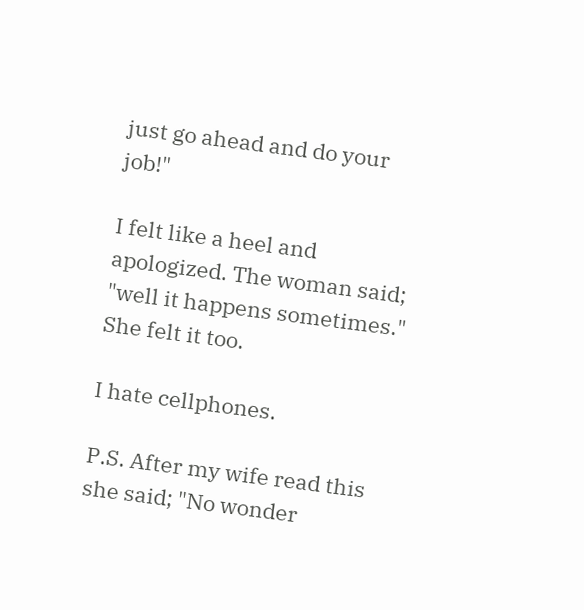just go ahead and do your job!"

I felt like a heel and apologized. The woman said; "well it happens sometimes." She felt it too.

I hate cellphones.

P.S. After my wife read this she said; "No wonder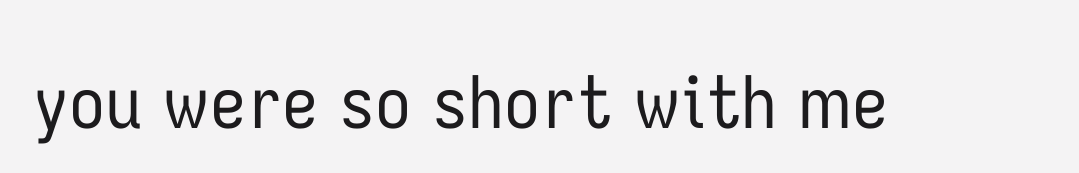you were so short with me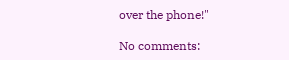over the phone!"

No comments: